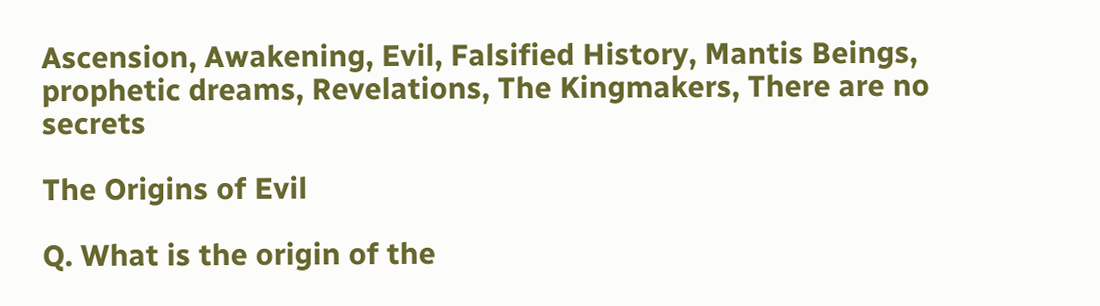Ascension, Awakening, Evil, Falsified History, Mantis Beings, prophetic dreams, Revelations, The Kingmakers, There are no secrets

The Origins of Evil

Q. What is the origin of the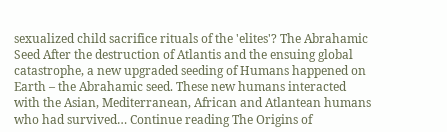sexualized child sacrifice rituals of the 'elites'? The Abrahamic Seed After the destruction of Atlantis and the ensuing global catastrophe, a new upgraded seeding of Humans happened on Earth – the Abrahamic seed. These new humans interacted with the Asian, Mediterranean, African and Atlantean humans who had survived… Continue reading The Origins of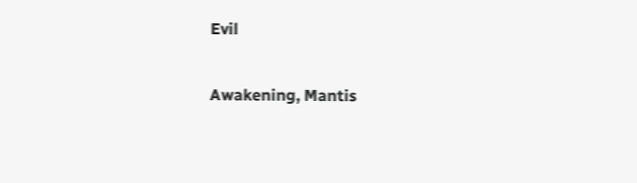Evil

Awakening, Mantis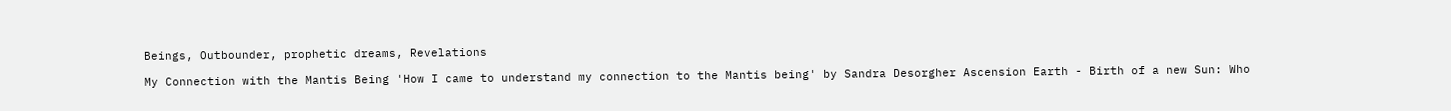Beings, Outbounder, prophetic dreams, Revelations

My Connection with the Mantis Being 'How I came to understand my connection to the Mantis being' by Sandra Desorgher Ascension Earth - Birth of a new Sun: Who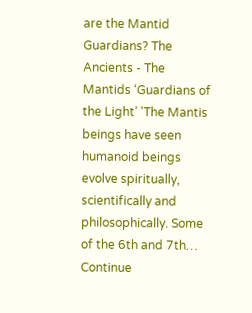are the Mantid Guardians? The Ancients - The Mantids ‘Guardians of the Light’ 'The Mantis beings have seen humanoid beings evolve spiritually, scientifically and philosophically. Some of the 6th and 7th… Continue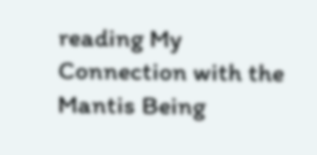reading My Connection with the Mantis Being